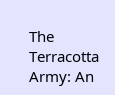The Terracotta Army: An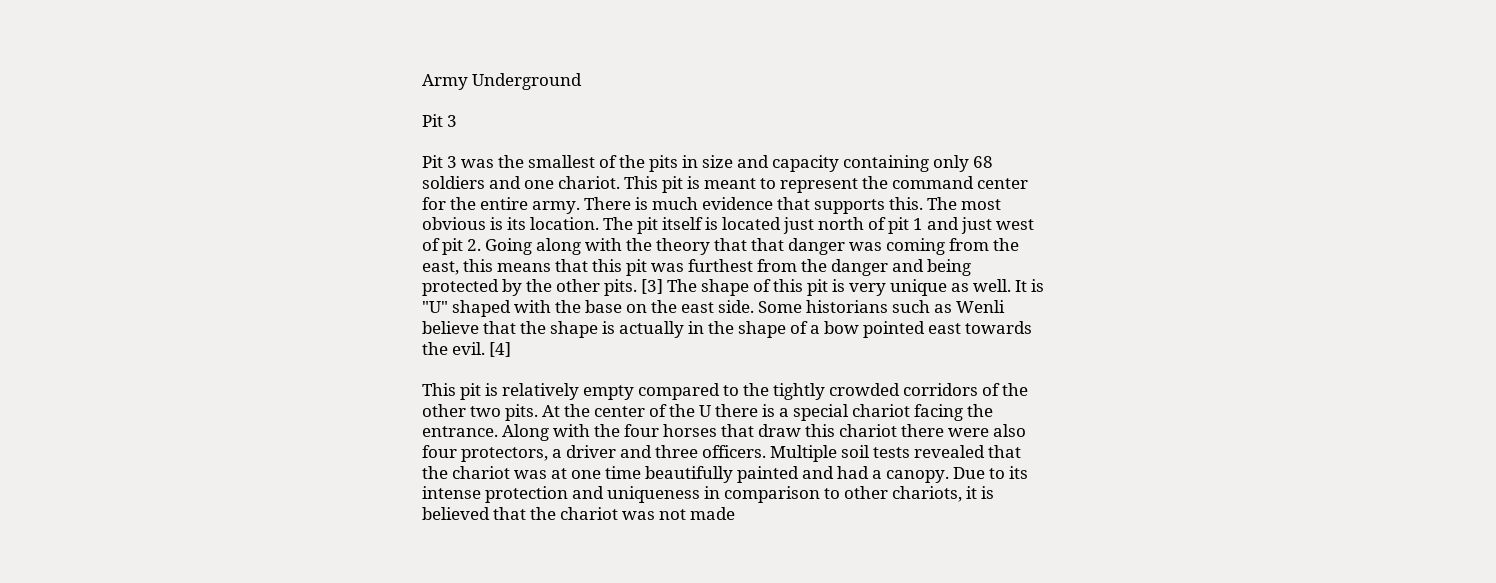Army Underground

Pit 3

Pit 3 was the smallest of the pits in size and capacity containing only 68 soldiers and one chariot. This pit is meant to represent the command center for the entire army. There is much evidence that supports this. The most obvious is its location. The pit itself is located just north of pit 1 and just west of pit 2. Going along with the theory that that danger was coming from the east, this means that this pit was furthest from the danger and being protected by the other pits. [3] The shape of this pit is very unique as well. It is "U" shaped with the base on the east side. Some historians such as Wenli believe that the shape is actually in the shape of a bow pointed east towards the evil. [4]

This pit is relatively empty compared to the tightly crowded corridors of the other two pits. At the center of the U there is a special chariot facing the entrance. Along with the four horses that draw this chariot there were also four protectors, a driver and three officers. Multiple soil tests revealed that the chariot was at one time beautifully painted and had a canopy. Due to its intense protection and uniqueness in comparison to other chariots, it is believed that the chariot was not made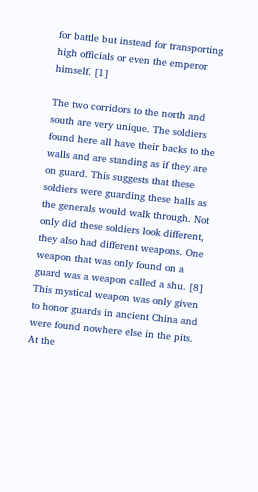for battle but instead for transporting high officials or even the emperor himself. [1]

The two corridors to the north and south are very unique. The soldiers found here all have their backs to the walls and are standing as if they are on guard. This suggests that these soldiers were guarding these halls as the generals would walk through. Not only did these soldiers look different, they also had different weapons. One weapon that was only found on a guard was a weapon called a shu. [8] This mystical weapon was only given to honor guards in ancient China and were found nowhere else in the pits. At the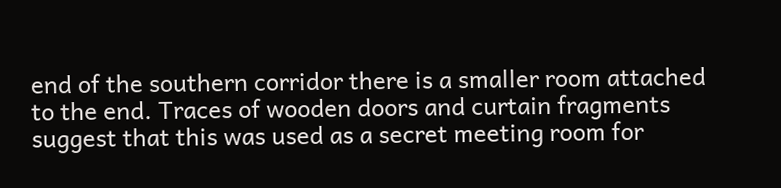end of the southern corridor there is a smaller room attached to the end. Traces of wooden doors and curtain fragments suggest that this was used as a secret meeting room for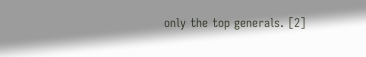only the top generals. [2]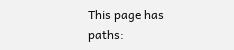This page has paths: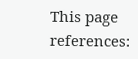This page references: